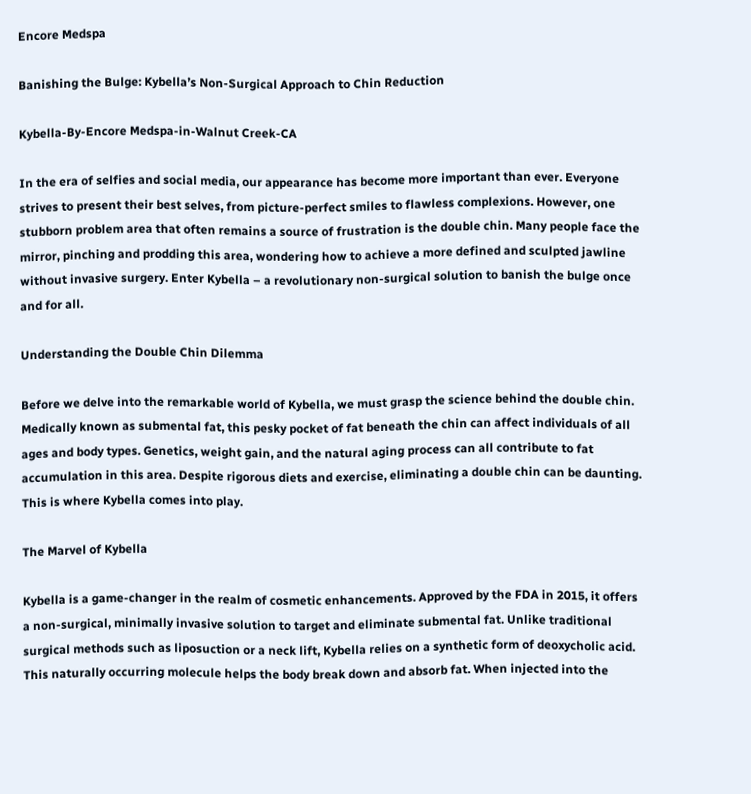Encore Medspa

Banishing the Bulge: Kybella’s Non-Surgical Approach to Chin Reduction

Kybella-By-Encore Medspa-in-Walnut Creek-CA

In the era of selfies and social media, our appearance has become more important than ever. Everyone strives to present their best selves, from picture-perfect smiles to flawless complexions. However, one stubborn problem area that often remains a source of frustration is the double chin. Many people face the mirror, pinching and prodding this area, wondering how to achieve a more defined and sculpted jawline without invasive surgery. Enter Kybella – a revolutionary non-surgical solution to banish the bulge once and for all.

Understanding the Double Chin Dilemma

Before we delve into the remarkable world of Kybella, we must grasp the science behind the double chin. Medically known as submental fat, this pesky pocket of fat beneath the chin can affect individuals of all ages and body types. Genetics, weight gain, and the natural aging process can all contribute to fat accumulation in this area. Despite rigorous diets and exercise, eliminating a double chin can be daunting. This is where Kybella comes into play.

The Marvel of Kybella

Kybella is a game-changer in the realm of cosmetic enhancements. Approved by the FDA in 2015, it offers a non-surgical, minimally invasive solution to target and eliminate submental fat. Unlike traditional surgical methods such as liposuction or a neck lift, Kybella relies on a synthetic form of deoxycholic acid. This naturally occurring molecule helps the body break down and absorb fat. When injected into the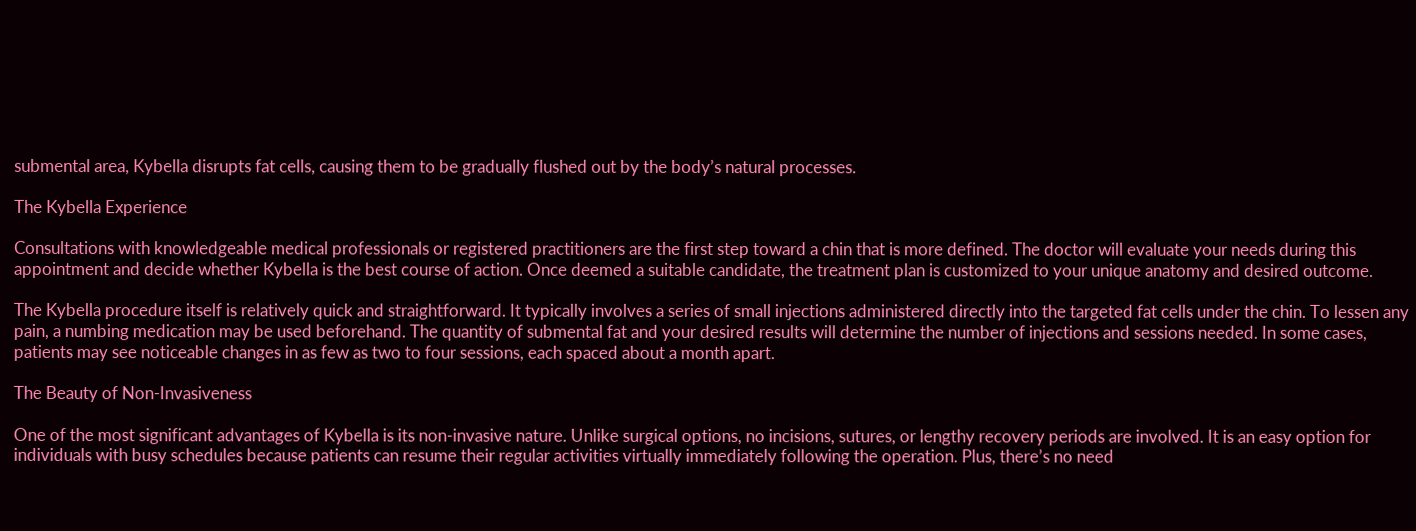submental area, Kybella disrupts fat cells, causing them to be gradually flushed out by the body’s natural processes.

The Kybella Experience

Consultations with knowledgeable medical professionals or registered practitioners are the first step toward a chin that is more defined. The doctor will evaluate your needs during this appointment and decide whether Kybella is the best course of action. Once deemed a suitable candidate, the treatment plan is customized to your unique anatomy and desired outcome.

The Kybella procedure itself is relatively quick and straightforward. It typically involves a series of small injections administered directly into the targeted fat cells under the chin. To lessen any pain, a numbing medication may be used beforehand. The quantity of submental fat and your desired results will determine the number of injections and sessions needed. In some cases, patients may see noticeable changes in as few as two to four sessions, each spaced about a month apart.

The Beauty of Non-Invasiveness

One of the most significant advantages of Kybella is its non-invasive nature. Unlike surgical options, no incisions, sutures, or lengthy recovery periods are involved. It is an easy option for individuals with busy schedules because patients can resume their regular activities virtually immediately following the operation. Plus, there’s no need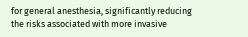for general anesthesia, significantly reducing the risks associated with more invasive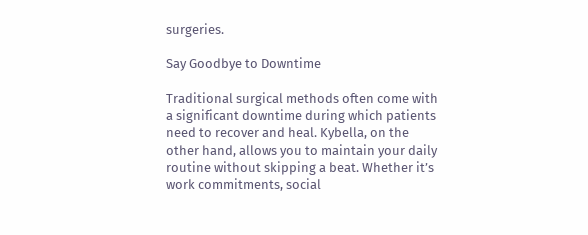surgeries.

Say Goodbye to Downtime

Traditional surgical methods often come with a significant downtime during which patients need to recover and heal. Kybella, on the other hand, allows you to maintain your daily routine without skipping a beat. Whether it’s work commitments, social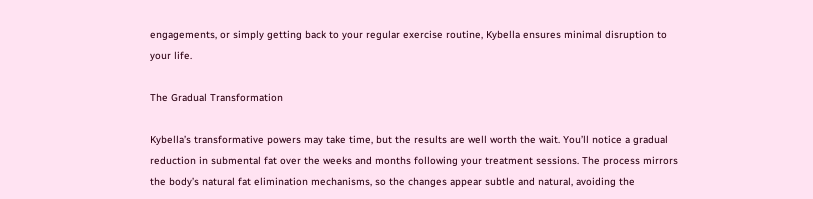engagements, or simply getting back to your regular exercise routine, Kybella ensures minimal disruption to your life.

The Gradual Transformation

Kybella’s transformative powers may take time, but the results are well worth the wait. You’ll notice a gradual reduction in submental fat over the weeks and months following your treatment sessions. The process mirrors the body’s natural fat elimination mechanisms, so the changes appear subtle and natural, avoiding the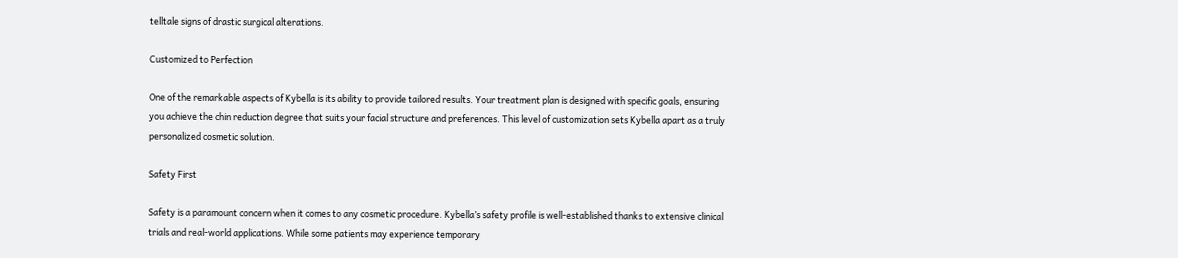telltale signs of drastic surgical alterations.

Customized to Perfection

One of the remarkable aspects of Kybella is its ability to provide tailored results. Your treatment plan is designed with specific goals, ensuring you achieve the chin reduction degree that suits your facial structure and preferences. This level of customization sets Kybella apart as a truly personalized cosmetic solution.

Safety First

Safety is a paramount concern when it comes to any cosmetic procedure. Kybella’s safety profile is well-established thanks to extensive clinical trials and real-world applications. While some patients may experience temporary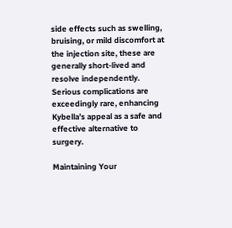side effects such as swelling, bruising, or mild discomfort at the injection site, these are generally short-lived and resolve independently. Serious complications are exceedingly rare, enhancing Kybella’s appeal as a safe and effective alternative to surgery.

Maintaining Your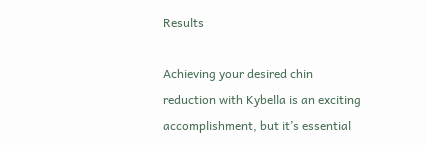Results

Achieving your desired chin reduction with Kybella is an exciting accomplishment, but it’s essential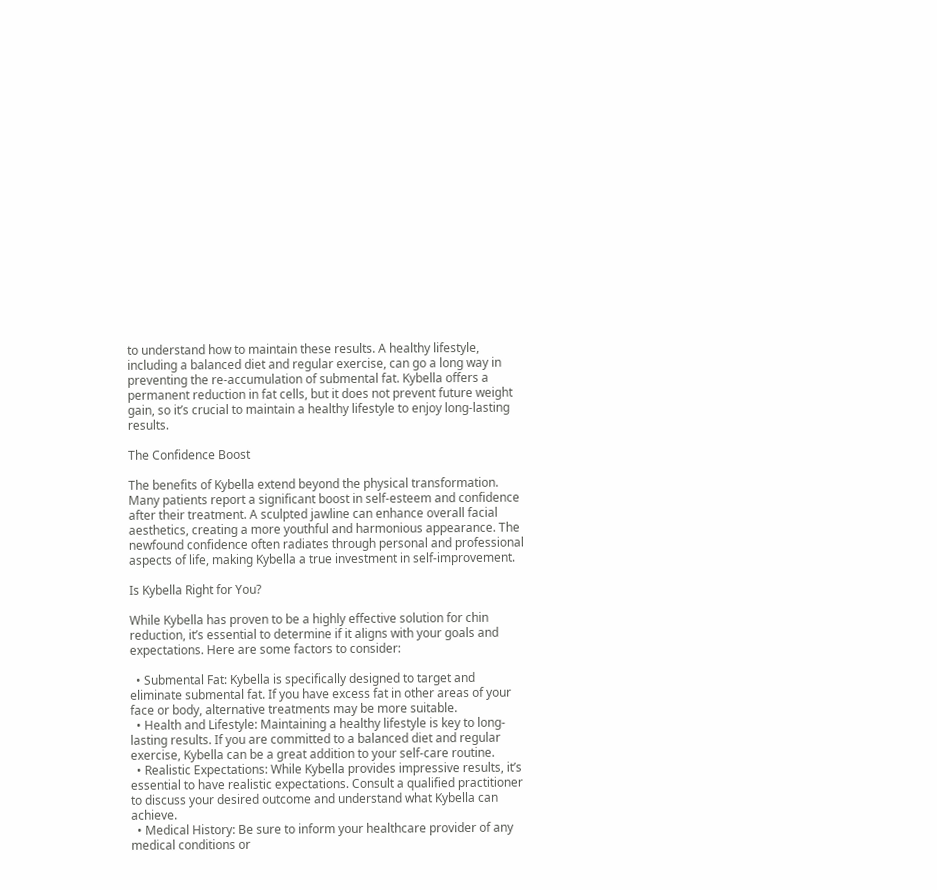to understand how to maintain these results. A healthy lifestyle, including a balanced diet and regular exercise, can go a long way in preventing the re-accumulation of submental fat. Kybella offers a permanent reduction in fat cells, but it does not prevent future weight gain, so it’s crucial to maintain a healthy lifestyle to enjoy long-lasting results.

The Confidence Boost

The benefits of Kybella extend beyond the physical transformation. Many patients report a significant boost in self-esteem and confidence after their treatment. A sculpted jawline can enhance overall facial aesthetics, creating a more youthful and harmonious appearance. The newfound confidence often radiates through personal and professional aspects of life, making Kybella a true investment in self-improvement.

Is Kybella Right for You?

While Kybella has proven to be a highly effective solution for chin reduction, it’s essential to determine if it aligns with your goals and expectations. Here are some factors to consider:

  • Submental Fat: Kybella is specifically designed to target and eliminate submental fat. If you have excess fat in other areas of your face or body, alternative treatments may be more suitable.
  • Health and Lifestyle: Maintaining a healthy lifestyle is key to long-lasting results. If you are committed to a balanced diet and regular exercise, Kybella can be a great addition to your self-care routine.
  • Realistic Expectations: While Kybella provides impressive results, it’s essential to have realistic expectations. Consult a qualified practitioner to discuss your desired outcome and understand what Kybella can achieve.
  • Medical History: Be sure to inform your healthcare provider of any medical conditions or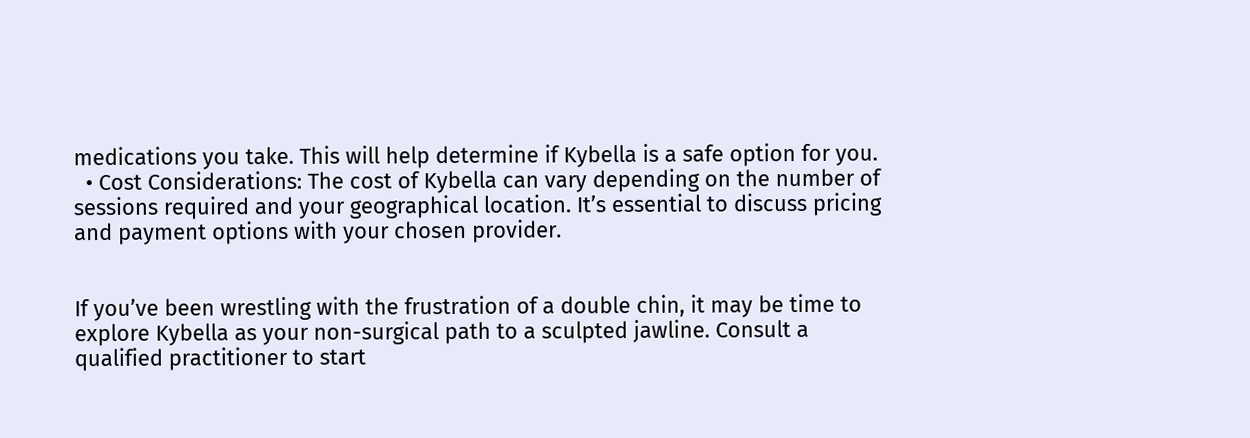medications you take. This will help determine if Kybella is a safe option for you.
  • Cost Considerations: The cost of Kybella can vary depending on the number of sessions required and your geographical location. It’s essential to discuss pricing and payment options with your chosen provider.


If you’ve been wrestling with the frustration of a double chin, it may be time to explore Kybella as your non-surgical path to a sculpted jawline. Consult a qualified practitioner to start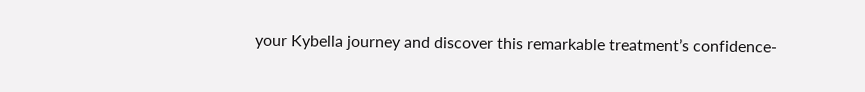your Kybella journey and discover this remarkable treatment’s confidence-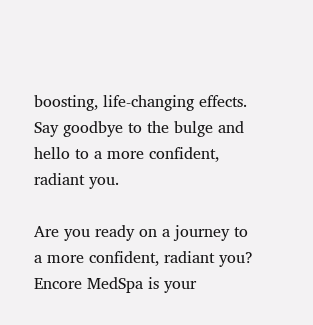boosting, life-changing effects. Say goodbye to the bulge and hello to a more confident, radiant you.

Are you ready on a journey to a more confident, radiant you? Encore MedSpa is your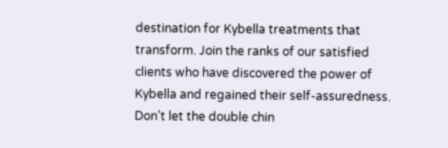destination for Kybella treatments that transform. Join the ranks of our satisfied clients who have discovered the power of Kybella and regained their self-assuredness. Don’t let the double chin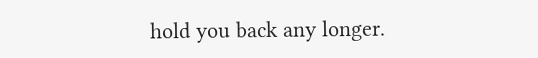hold you back any longer.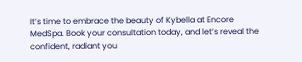It’s time to embrace the beauty of Kybella at Encore MedSpa. Book your consultation today, and let’s reveal the confident, radiant you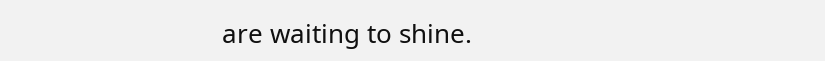are waiting to shine.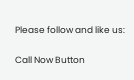Please follow and like us:


Call Now Button